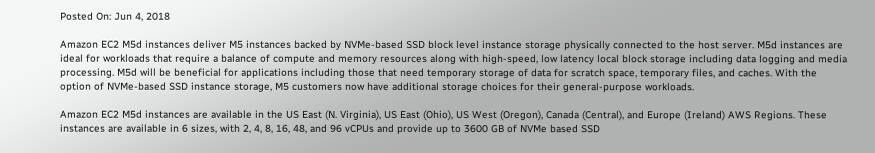Posted On: Jun 4, 2018

Amazon EC2 M5d instances deliver M5 instances backed by NVMe-based SSD block level instance storage physically connected to the host server. M5d instances are ideal for workloads that require a balance of compute and memory resources along with high-speed, low latency local block storage including data logging and media processing. M5d will be beneficial for applications including those that need temporary storage of data for scratch space, temporary files, and caches. With the option of NVMe-based SSD instance storage, M5 customers now have additional storage choices for their general-purpose workloads.

Amazon EC2 M5d instances are available in the US East (N. Virginia), US East (Ohio), US West (Oregon), Canada (Central), and Europe (Ireland) AWS Regions. These instances are available in 6 sizes, with 2, 4, 8, 16, 48, and 96 vCPUs and provide up to 3600 GB of NVMe based SSD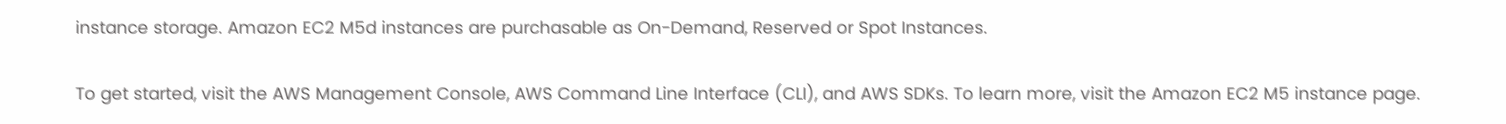instance storage. Amazon EC2 M5d instances are purchasable as On-Demand, Reserved or Spot Instances.

To get started, visit the AWS Management Console, AWS Command Line Interface (CLI), and AWS SDKs. To learn more, visit the Amazon EC2 M5 instance page.